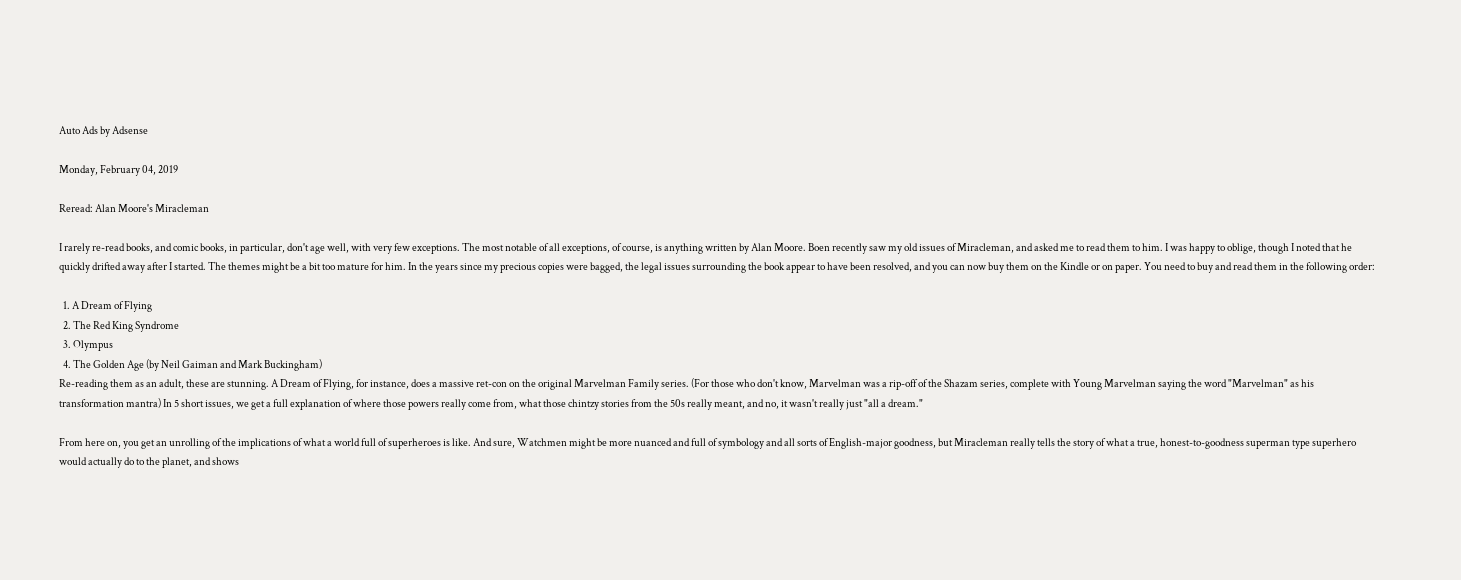Auto Ads by Adsense

Monday, February 04, 2019

Reread: Alan Moore's Miracleman

I rarely re-read books, and comic books, in particular, don't age well, with very few exceptions. The most notable of all exceptions, of course, is anything written by Alan Moore. Boen recently saw my old issues of Miracleman, and asked me to read them to him. I was happy to oblige, though I noted that he quickly drifted away after I started. The themes might be a bit too mature for him. In the years since my precious copies were bagged, the legal issues surrounding the book appear to have been resolved, and you can now buy them on the Kindle or on paper. You need to buy and read them in the following order:

  1. A Dream of Flying
  2. The Red King Syndrome
  3. Olympus
  4. The Golden Age (by Neil Gaiman and Mark Buckingham)
Re-reading them as an adult, these are stunning. A Dream of Flying, for instance, does a massive ret-con on the original Marvelman Family series. (For those who don't know, Marvelman was a rip-off of the Shazam series, complete with Young Marvelman saying the word "Marvelman" as his transformation mantra) In 5 short issues, we get a full explanation of where those powers really come from, what those chintzy stories from the 50s really meant, and no, it wasn't really just "all a dream."

From here on, you get an unrolling of the implications of what a world full of superheroes is like. And sure, Watchmen might be more nuanced and full of symbology and all sorts of English-major goodness, but Miracleman really tells the story of what a true, honest-to-goodness superman type superhero would actually do to the planet, and shows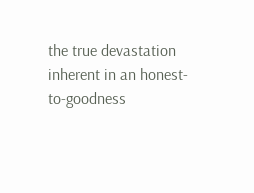the true devastation inherent in an honest-to-goodness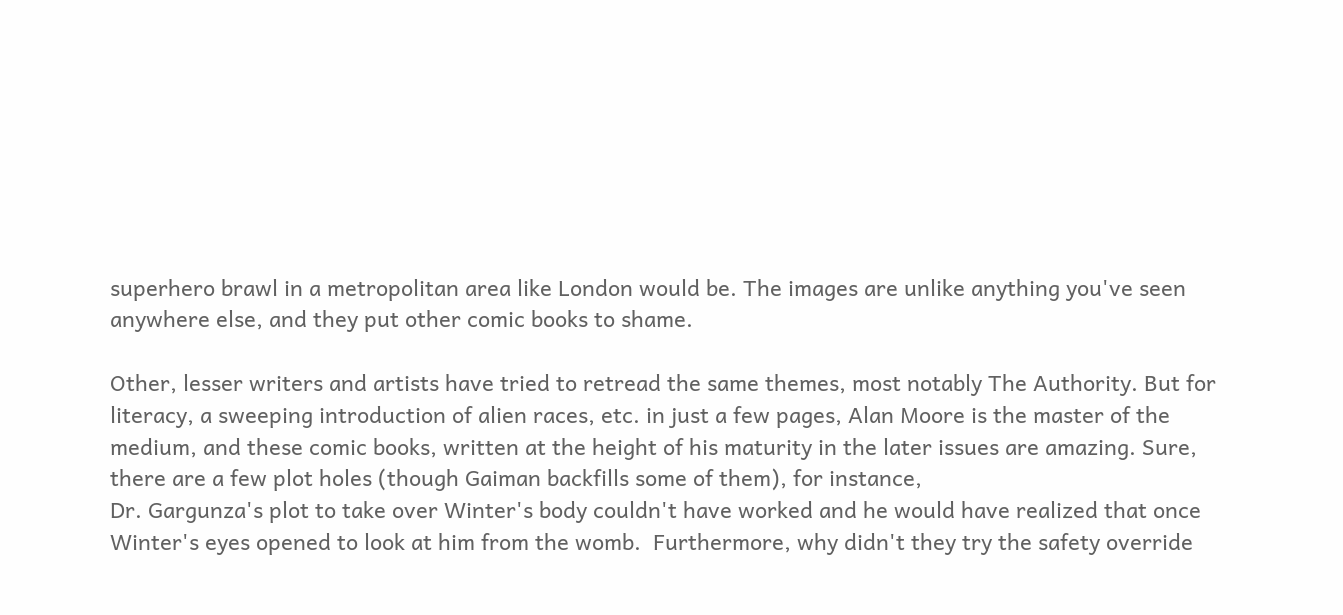superhero brawl in a metropolitan area like London would be. The images are unlike anything you've seen anywhere else, and they put other comic books to shame.

Other, lesser writers and artists have tried to retread the same themes, most notably The Authority. But for literacy, a sweeping introduction of alien races, etc. in just a few pages, Alan Moore is the master of the medium, and these comic books, written at the height of his maturity in the later issues are amazing. Sure, there are a few plot holes (though Gaiman backfills some of them), for instance,
Dr. Gargunza's plot to take over Winter's body couldn't have worked and he would have realized that once Winter's eyes opened to look at him from the womb.  Furthermore, why didn't they try the safety override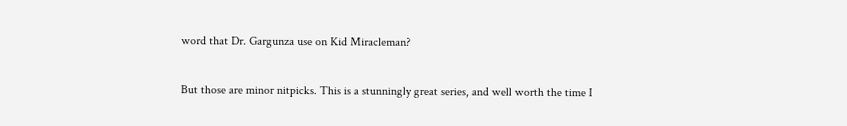word that Dr. Gargunza use on Kid Miracleman?

But those are minor nitpicks. This is a stunningly great series, and well worth the time I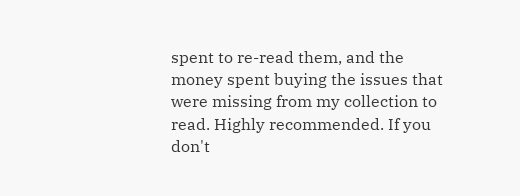spent to re-read them, and the money spent buying the issues that were missing from my collection to read. Highly recommended. If you don't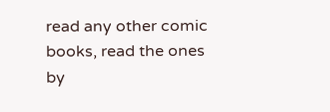read any other comic books, read the ones by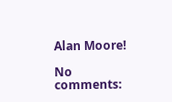Alan Moore!

No comments: